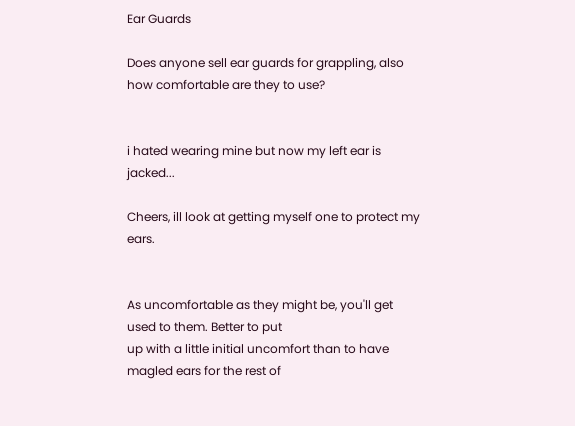Ear Guards

Does anyone sell ear guards for grappling, also how comfortable are they to use?


i hated wearing mine but now my left ear is jacked...

Cheers, ill look at getting myself one to protect my ears.


As uncomfortable as they might be, you'll get used to them. Better to put
up with a little initial uncomfort than to have magled ears for the rest of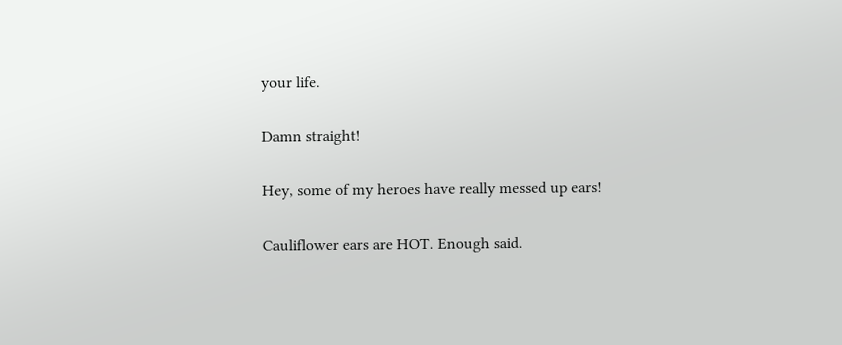your life.

Damn straight!

Hey, some of my heroes have really messed up ears!

Cauliflower ears are HOT. Enough said.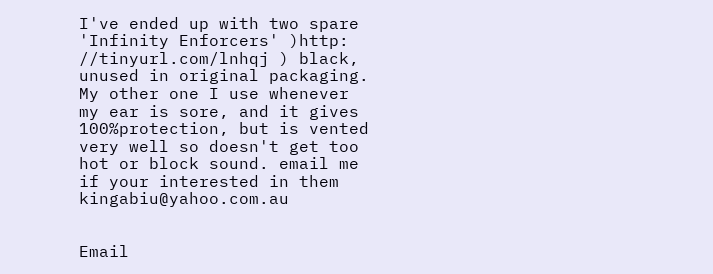I've ended up with two spare 'Infinity Enforcers' )http: //tinyurl.com/lnhqj ) black, unused in original packaging. My other one I use whenever my ear is sore, and it gives 100%protection, but is vented very well so doesn't get too hot or block sound. email me if your interested in them kingabiu@yahoo.com.au


Email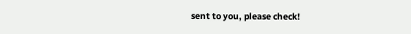sent to you, please check!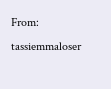From: tassiemmaloser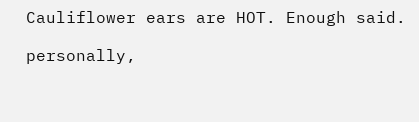Cauliflower ears are HOT. Enough said.

personally,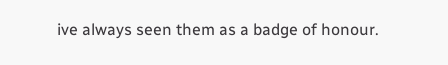ive always seen them as a badge of honour.